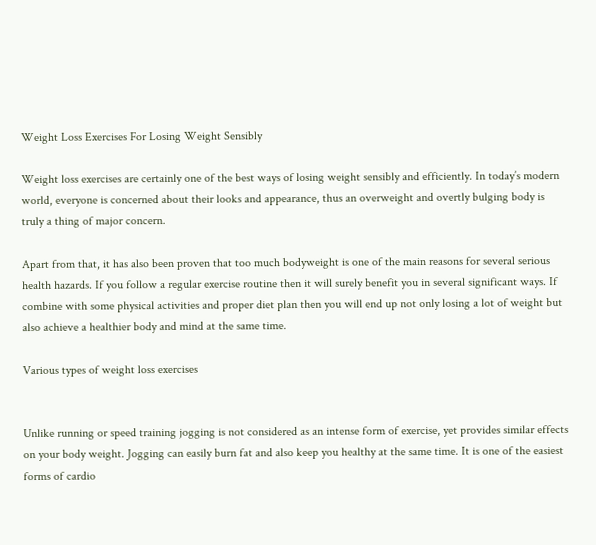Weight Loss Exercises For Losing Weight Sensibly

Weight loss exercises are certainly one of the best ways of losing weight sensibly and efficiently. In today’s modern world, everyone is concerned about their looks and appearance, thus an overweight and overtly bulging body is truly a thing of major concern.

Apart from that, it has also been proven that too much bodyweight is one of the main reasons for several serious health hazards. If you follow a regular exercise routine then it will surely benefit you in several significant ways. If combine with some physical activities and proper diet plan then you will end up not only losing a lot of weight but also achieve a healthier body and mind at the same time.

Various types of weight loss exercises


Unlike running or speed training jogging is not considered as an intense form of exercise, yet provides similar effects on your body weight. Jogging can easily burn fat and also keep you healthy at the same time. It is one of the easiest forms of cardio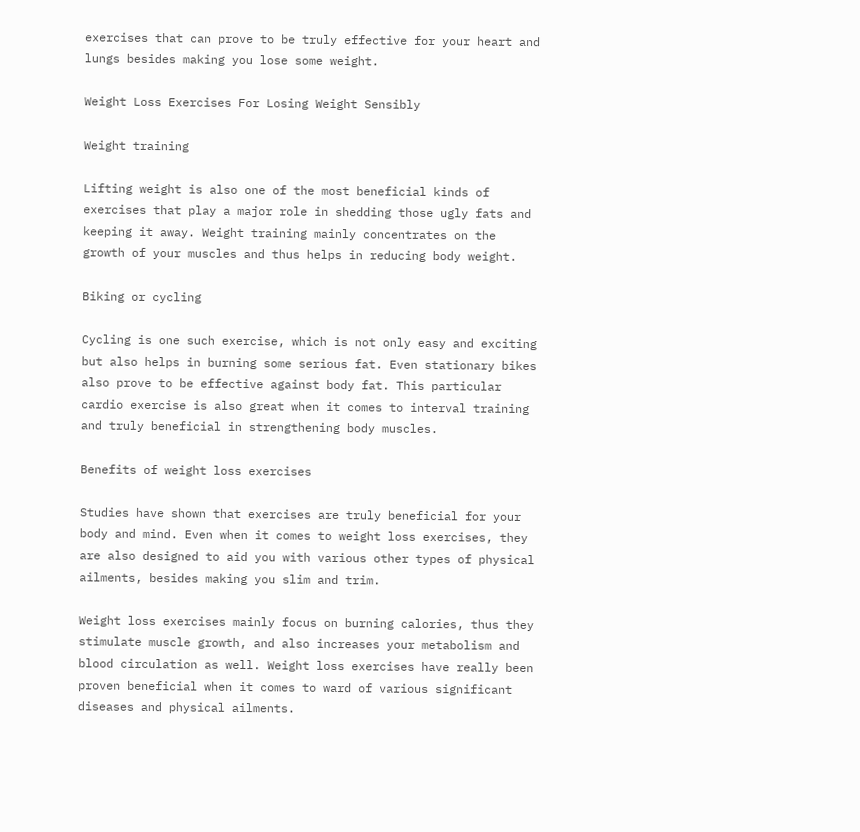exercises that can prove to be truly effective for your heart and lungs besides making you lose some weight.

Weight Loss Exercises For Losing Weight Sensibly

Weight training

Lifting weight is also one of the most beneficial kinds of exercises that play a major role in shedding those ugly fats and keeping it away. Weight training mainly concentrates on the growth of your muscles and thus helps in reducing body weight.

Biking or cycling

Cycling is one such exercise, which is not only easy and exciting but also helps in burning some serious fat. Even stationary bikes also prove to be effective against body fat. This particular cardio exercise is also great when it comes to interval training and truly beneficial in strengthening body muscles.

Benefits of weight loss exercises

Studies have shown that exercises are truly beneficial for your body and mind. Even when it comes to weight loss exercises, they are also designed to aid you with various other types of physical ailments, besides making you slim and trim.

Weight loss exercises mainly focus on burning calories, thus they stimulate muscle growth, and also increases your metabolism and blood circulation as well. Weight loss exercises have really been proven beneficial when it comes to ward of various significant diseases and physical ailments.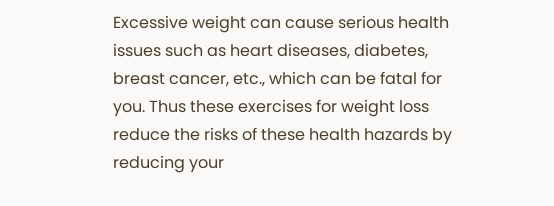Excessive weight can cause serious health issues such as heart diseases, diabetes, breast cancer, etc., which can be fatal for you. Thus these exercises for weight loss reduce the risks of these health hazards by reducing your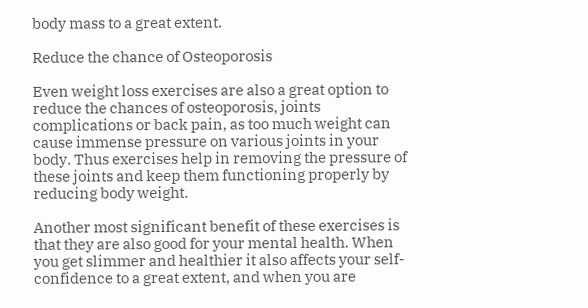body mass to a great extent.

Reduce the chance of Osteoporosis

Even weight loss exercises are also a great option to reduce the chances of osteoporosis, joints complications or back pain, as too much weight can cause immense pressure on various joints in your body. Thus exercises help in removing the pressure of these joints and keep them functioning properly by reducing body weight.

Another most significant benefit of these exercises is that they are also good for your mental health. When you get slimmer and healthier it also affects your self-confidence to a great extent, and when you are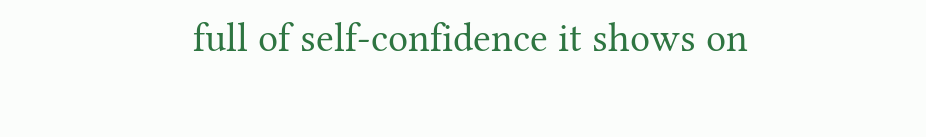full of self-confidence it shows on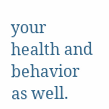your health and behavior as well.